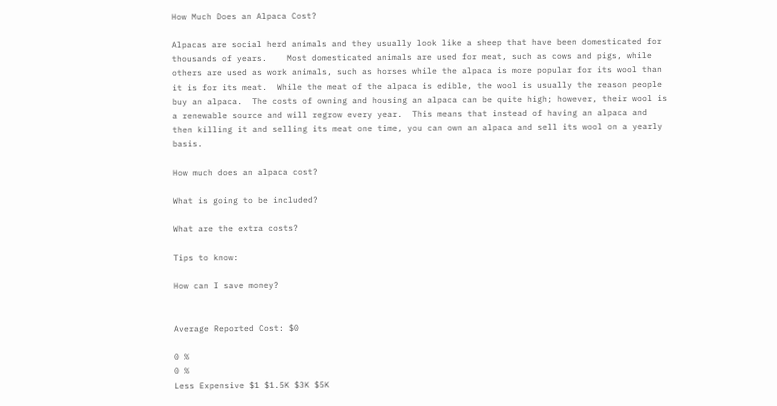How Much Does an Alpaca Cost?

Alpacas are social herd animals and they usually look like a sheep that have been domesticated for thousands of years.    Most domesticated animals are used for meat, such as cows and pigs, while others are used as work animals, such as horses while the alpaca is more popular for its wool than it is for its meat.  While the meat of the alpaca is edible, the wool is usually the reason people buy an alpaca.  The costs of owning and housing an alpaca can be quite high; however, their wool is a renewable source and will regrow every year.  This means that instead of having an alpaca and then killing it and selling its meat one time, you can own an alpaca and sell its wool on a yearly basis.

How much does an alpaca cost?

What is going to be included?

What are the extra costs?

Tips to know:

How can I save money?


Average Reported Cost: $0

0 %
0 %
Less Expensive $1 $1.5K $3K $5K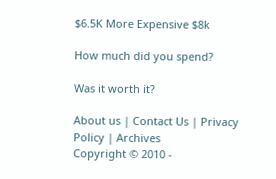$6.5K More Expensive $8k

How much did you spend?

Was it worth it?

About us | Contact Us | Privacy Policy | Archives
Copyright © 2010 -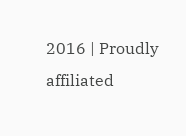2016 | Proudly affiliated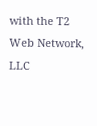with the T2 Web Network, LLC